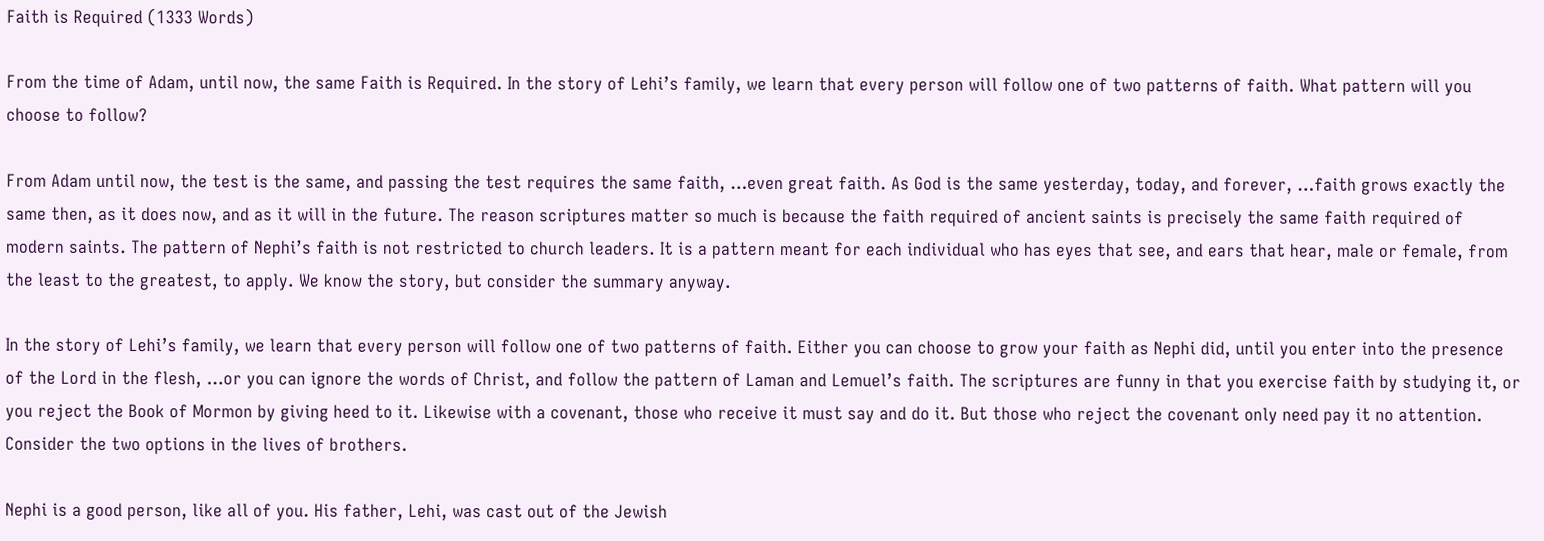Faith is Required (1333 Words)

From the time of Adam, until now, the same Faith is Required. In the story of Lehi’s family, we learn that every person will follow one of two patterns of faith. What pattern will you choose to follow?

From Adam until now, the test is the same, and passing the test requires the same faith, …even great faith. As God is the same yesterday, today, and forever, …faith grows exactly the same then, as it does now, and as it will in the future. The reason scriptures matter so much is because the faith required of ancient saints is precisely the same faith required of modern saints. The pattern of Nephi’s faith is not restricted to church leaders. It is a pattern meant for each individual who has eyes that see, and ears that hear, male or female, from the least to the greatest, to apply. We know the story, but consider the summary anyway.

In the story of Lehi’s family, we learn that every person will follow one of two patterns of faith. Either you can choose to grow your faith as Nephi did, until you enter into the presence of the Lord in the flesh, …or you can ignore the words of Christ, and follow the pattern of Laman and Lemuel’s faith. The scriptures are funny in that you exercise faith by studying it, or you reject the Book of Mormon by giving heed to it. Likewise with a covenant, those who receive it must say and do it. But those who reject the covenant only need pay it no attention. Consider the two options in the lives of brothers.

Nephi is a good person, like all of you. His father, Lehi, was cast out of the Jewish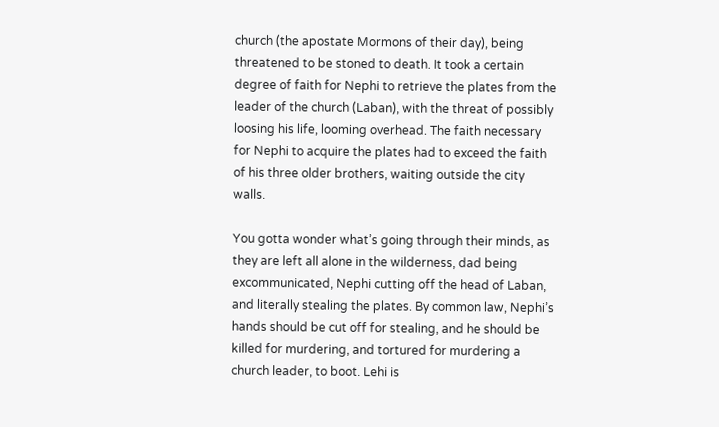church (the apostate Mormons of their day), being threatened to be stoned to death. It took a certain degree of faith for Nephi to retrieve the plates from the leader of the church (Laban), with the threat of possibly loosing his life, looming overhead. The faith necessary for Nephi to acquire the plates had to exceed the faith of his three older brothers, waiting outside the city walls.

You gotta wonder what’s going through their minds, as they are left all alone in the wilderness, dad being excommunicated, Nephi cutting off the head of Laban, and literally stealing the plates. By common law, Nephi’s hands should be cut off for stealing, and he should be killed for murdering, and tortured for murdering a church leader, to boot. Lehi is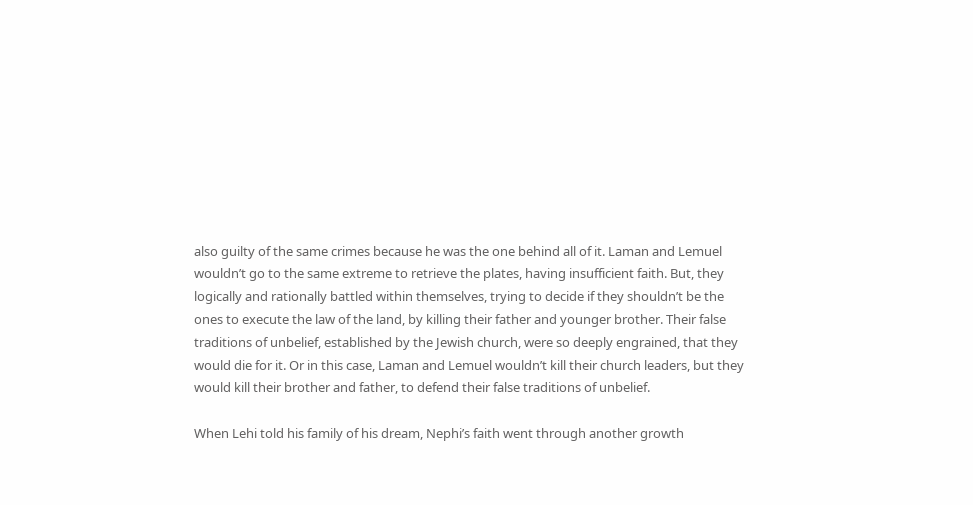also guilty of the same crimes because he was the one behind all of it. Laman and Lemuel wouldn’t go to the same extreme to retrieve the plates, having insufficient faith. But, they logically and rationally battled within themselves, trying to decide if they shouldn’t be the ones to execute the law of the land, by killing their father and younger brother. Their false traditions of unbelief, established by the Jewish church, were so deeply engrained, that they would die for it. Or in this case, Laman and Lemuel wouldn’t kill their church leaders, but they would kill their brother and father, to defend their false traditions of unbelief.

When Lehi told his family of his dream, Nephi’s faith went through another growth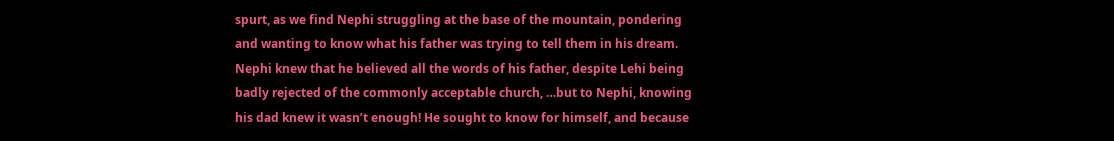spurt, as we find Nephi struggling at the base of the mountain, pondering and wanting to know what his father was trying to tell them in his dream. Nephi knew that he believed all the words of his father, despite Lehi being badly rejected of the commonly acceptable church, …but to Nephi, knowing his dad knew it wasn’t enough! He sought to know for himself, and because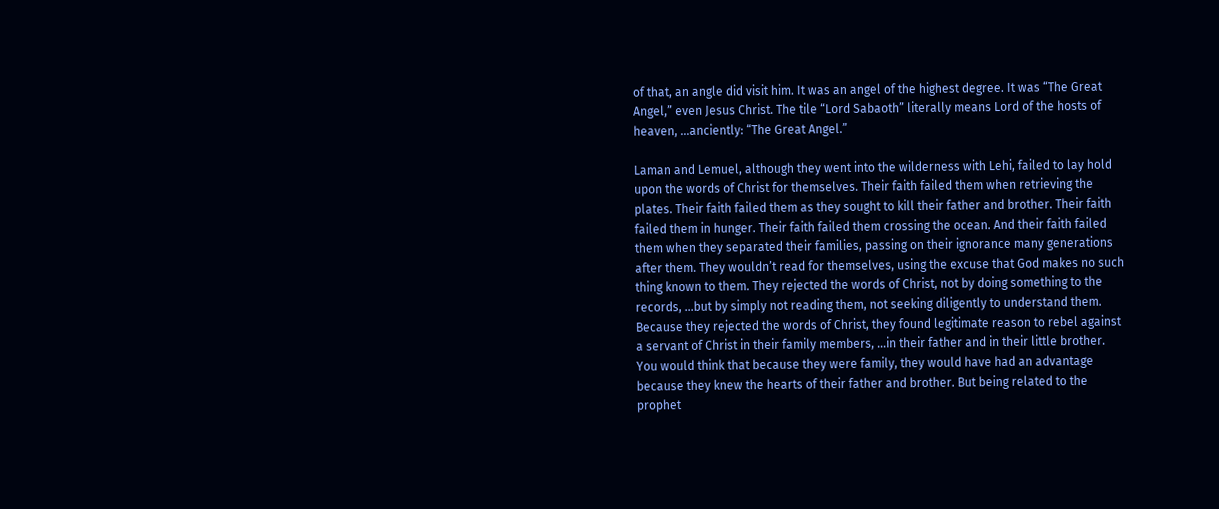of that, an angle did visit him. It was an angel of the highest degree. It was “The Great Angel,” even Jesus Christ. The tile “Lord Sabaoth” literally means Lord of the hosts of heaven, …anciently: “The Great Angel.”

Laman and Lemuel, although they went into the wilderness with Lehi, failed to lay hold upon the words of Christ for themselves. Their faith failed them when retrieving the plates. Their faith failed them as they sought to kill their father and brother. Their faith failed them in hunger. Their faith failed them crossing the ocean. And their faith failed them when they separated their families, passing on their ignorance many generations after them. They wouldn’t read for themselves, using the excuse that God makes no such thing known to them. They rejected the words of Christ, not by doing something to the records, …but by simply not reading them, not seeking diligently to understand them. Because they rejected the words of Christ, they found legitimate reason to rebel against a servant of Christ in their family members, …in their father and in their little brother. You would think that because they were family, they would have had an advantage because they knew the hearts of their father and brother. But being related to the prophet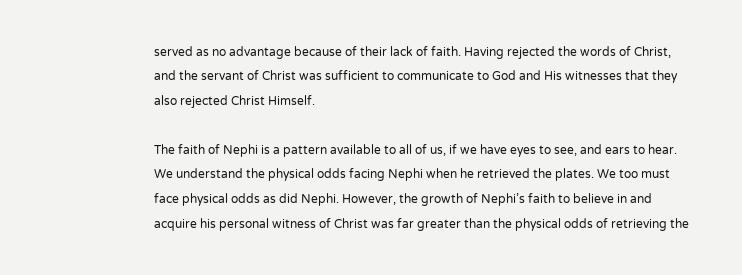served as no advantage because of their lack of faith. Having rejected the words of Christ, and the servant of Christ was sufficient to communicate to God and His witnesses that they also rejected Christ Himself.

The faith of Nephi is a pattern available to all of us, if we have eyes to see, and ears to hear. We understand the physical odds facing Nephi when he retrieved the plates. We too must face physical odds as did Nephi. However, the growth of Nephi’s faith to believe in and acquire his personal witness of Christ was far greater than the physical odds of retrieving the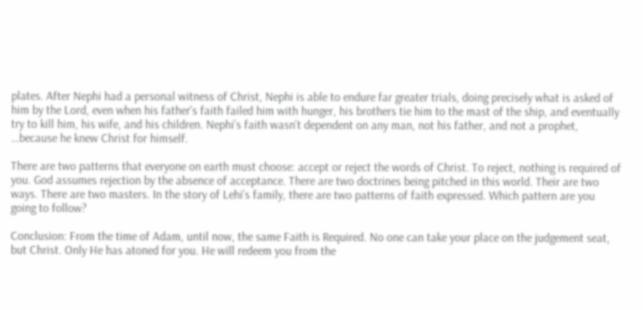plates. After Nephi had a personal witness of Christ, Nephi is able to endure far greater trials, doing precisely what is asked of him by the Lord, even when his father’s faith failed him with hunger, his brothers tie him to the mast of the ship, and eventually try to kill him, his wife, and his children. Nephi’s faith wasn’t dependent on any man, not his father, and not a prophet, …because he knew Christ for himself.

There are two patterns that everyone on earth must choose: accept or reject the words of Christ. To reject, nothing is required of you. God assumes rejection by the absence of acceptance. There are two doctrines being pitched in this world. Their are two ways. There are two masters. In the story of Lehi’s family, there are two patterns of faith expressed. Which pattern are you going to follow?

Conclusion: From the time of Adam, until now, the same Faith is Required. No one can take your place on the judgement seat, but Christ. Only He has atoned for you. He will redeem you from the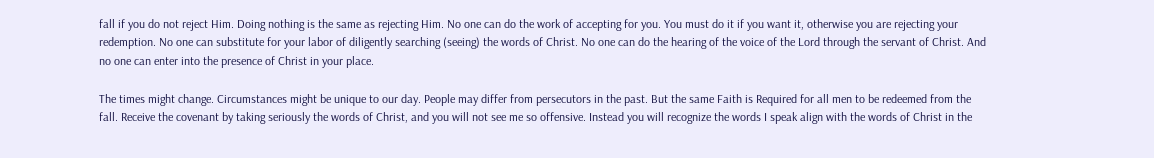fall if you do not reject Him. Doing nothing is the same as rejecting Him. No one can do the work of accepting for you. You must do it if you want it, otherwise you are rejecting your redemption. No one can substitute for your labor of diligently searching (seeing) the words of Christ. No one can do the hearing of the voice of the Lord through the servant of Christ. And no one can enter into the presence of Christ in your place.

The times might change. Circumstances might be unique to our day. People may differ from persecutors in the past. But the same Faith is Required for all men to be redeemed from the fall. Receive the covenant by taking seriously the words of Christ, and you will not see me so offensive. Instead you will recognize the words I speak align with the words of Christ in the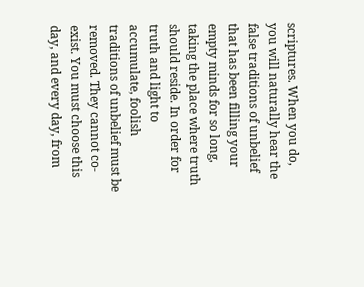scriptures. When you do, you will naturally hear the false traditions of unbelief that has been filling your empty minds for so long, taking the place where truth should reside. In order for truth and light to accumulate, foolish traditions of unbelief must be removed. They cannot co-exist. You must choose this day, and every day, from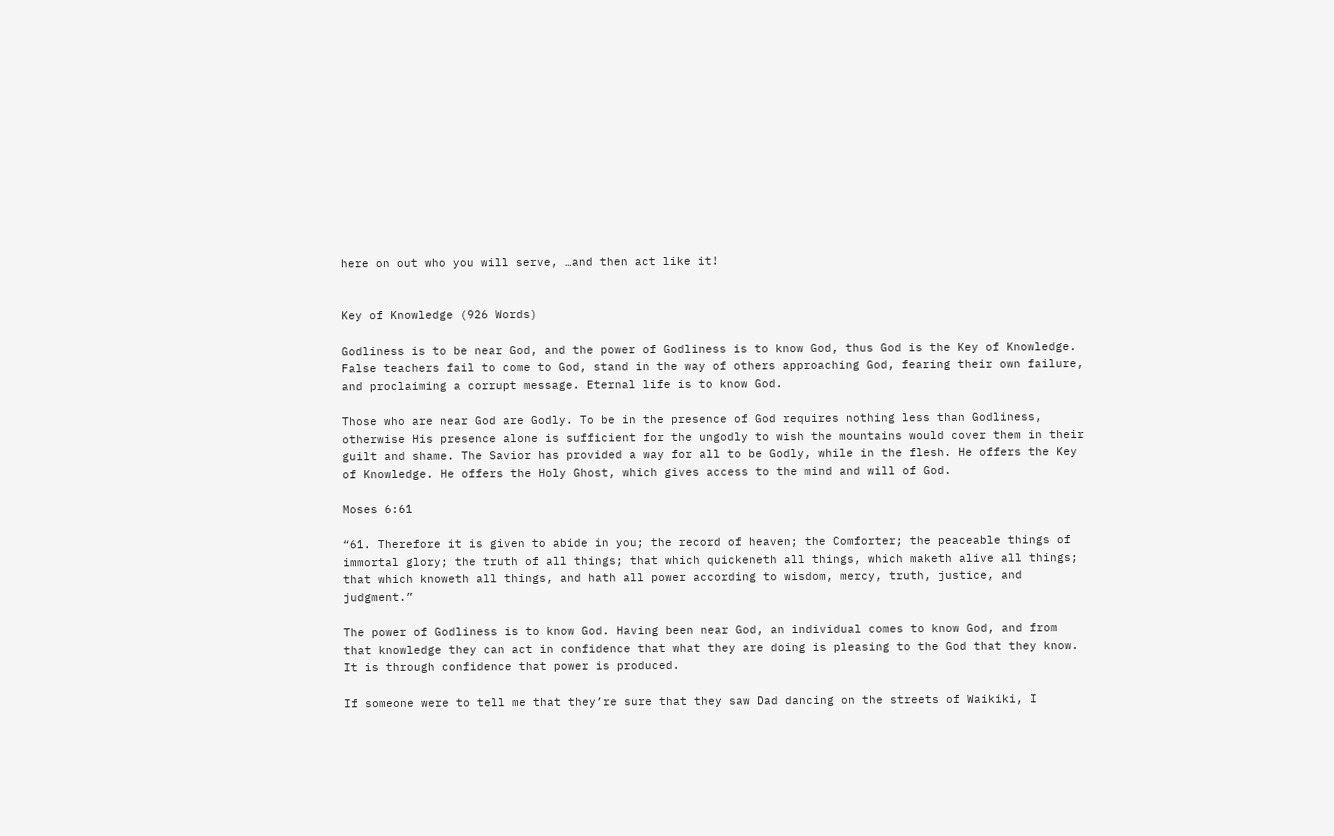here on out who you will serve, …and then act like it!


Key of Knowledge (926 Words)

Godliness is to be near God, and the power of Godliness is to know God, thus God is the Key of Knowledge. False teachers fail to come to God, stand in the way of others approaching God, fearing their own failure, and proclaiming a corrupt message. Eternal life is to know God.

Those who are near God are Godly. To be in the presence of God requires nothing less than Godliness, otherwise His presence alone is sufficient for the ungodly to wish the mountains would cover them in their guilt and shame. The Savior has provided a way for all to be Godly, while in the flesh. He offers the Key of Knowledge. He offers the Holy Ghost, which gives access to the mind and will of God.

Moses 6:61

“61. Therefore it is given to abide in you; the record of heaven; the Comforter; the peaceable things of immortal glory; the truth of all things; that which quickeneth all things, which maketh alive all things; that which knoweth all things, and hath all power according to wisdom, mercy, truth, justice, and judgment.”

The power of Godliness is to know God. Having been near God, an individual comes to know God, and from that knowledge they can act in confidence that what they are doing is pleasing to the God that they know. It is through confidence that power is produced.

If someone were to tell me that they’re sure that they saw Dad dancing on the streets of Waikiki, I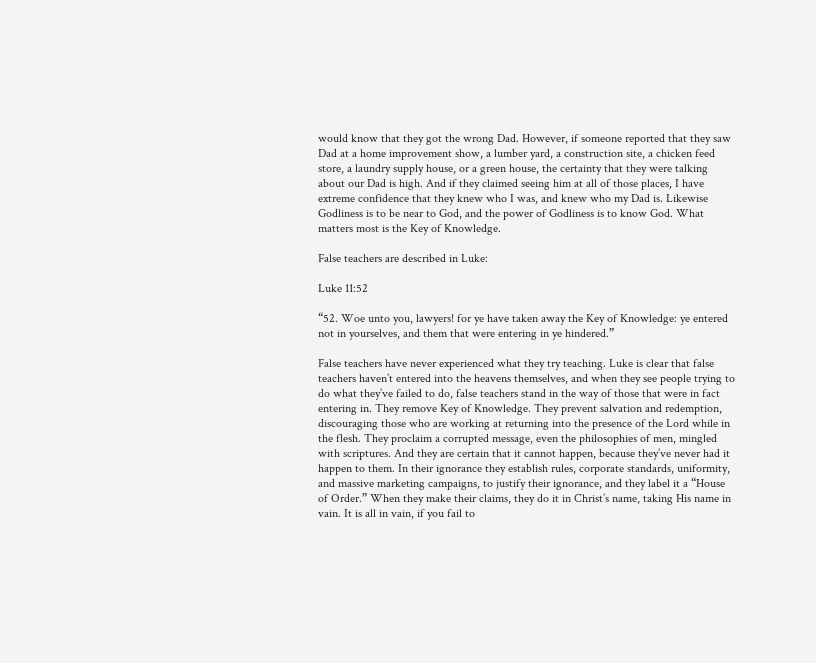would know that they got the wrong Dad. However, if someone reported that they saw Dad at a home improvement show, a lumber yard, a construction site, a chicken feed store, a laundry supply house, or a green house, the certainty that they were talking about our Dad is high. And if they claimed seeing him at all of those places, I have extreme confidence that they knew who I was, and knew who my Dad is. Likewise Godliness is to be near to God, and the power of Godliness is to know God. What matters most is the Key of Knowledge.

False teachers are described in Luke:

Luke 11:52

“52. Woe unto you, lawyers! for ye have taken away the Key of Knowledge: ye entered not in yourselves, and them that were entering in ye hindered.”

False teachers have never experienced what they try teaching. Luke is clear that false teachers haven’t entered into the heavens themselves, and when they see people trying to do what they’ve failed to do, false teachers stand in the way of those that were in fact entering in. They remove Key of Knowledge. They prevent salvation and redemption, discouraging those who are working at returning into the presence of the Lord while in the flesh. They proclaim a corrupted message, even the philosophies of men, mingled with scriptures. And they are certain that it cannot happen, because they’ve never had it happen to them. In their ignorance they establish rules, corporate standards, uniformity, and massive marketing campaigns, to justify their ignorance, and they label it a “House of Order.” When they make their claims, they do it in Christ’s name, taking His name in vain. It is all in vain, if you fail to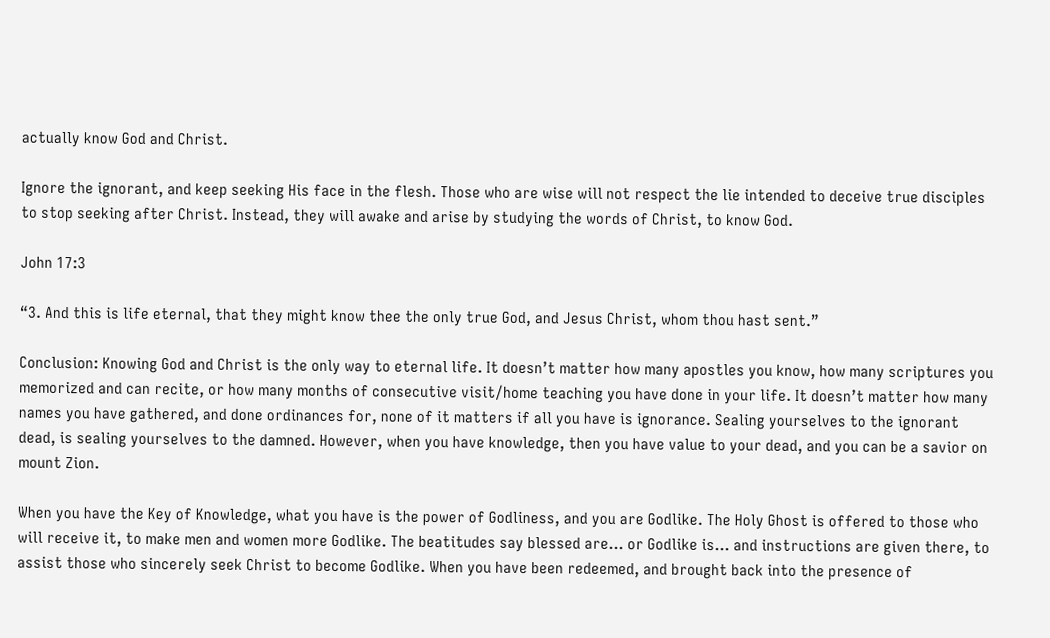actually know God and Christ.

Ignore the ignorant, and keep seeking His face in the flesh. Those who are wise will not respect the lie intended to deceive true disciples to stop seeking after Christ. Instead, they will awake and arise by studying the words of Christ, to know God.

John 17:3

“3. And this is life eternal, that they might know thee the only true God, and Jesus Christ, whom thou hast sent.”

Conclusion: Knowing God and Christ is the only way to eternal life. It doesn’t matter how many apostles you know, how many scriptures you memorized and can recite, or how many months of consecutive visit/home teaching you have done in your life. It doesn’t matter how many names you have gathered, and done ordinances for, none of it matters if all you have is ignorance. Sealing yourselves to the ignorant dead, is sealing yourselves to the damned. However, when you have knowledge, then you have value to your dead, and you can be a savior on mount Zion.

When you have the Key of Knowledge, what you have is the power of Godliness, and you are Godlike. The Holy Ghost is offered to those who will receive it, to make men and women more Godlike. The beatitudes say blessed are… or Godlike is… and instructions are given there, to assist those who sincerely seek Christ to become Godlike. When you have been redeemed, and brought back into the presence of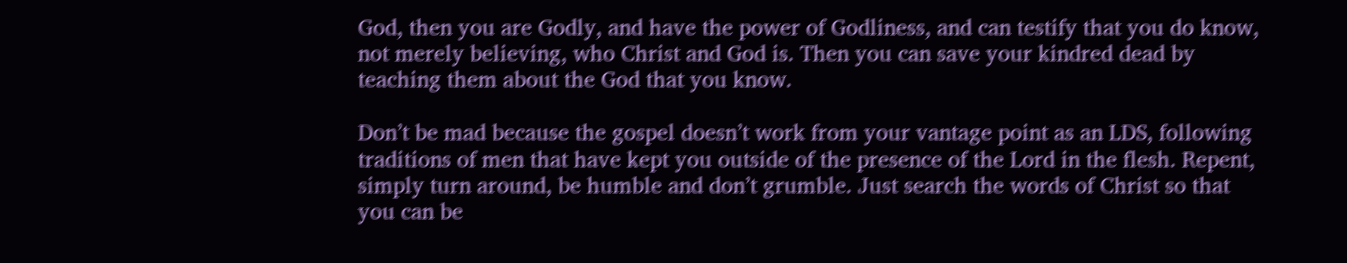God, then you are Godly, and have the power of Godliness, and can testify that you do know, not merely believing, who Christ and God is. Then you can save your kindred dead by teaching them about the God that you know.

Don’t be mad because the gospel doesn’t work from your vantage point as an LDS, following traditions of men that have kept you outside of the presence of the Lord in the flesh. Repent, simply turn around, be humble and don’t grumble. Just search the words of Christ so that you can be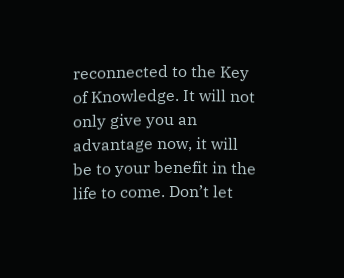reconnected to the Key of Knowledge. It will not only give you an advantage now, it will be to your benefit in the life to come. Don’t let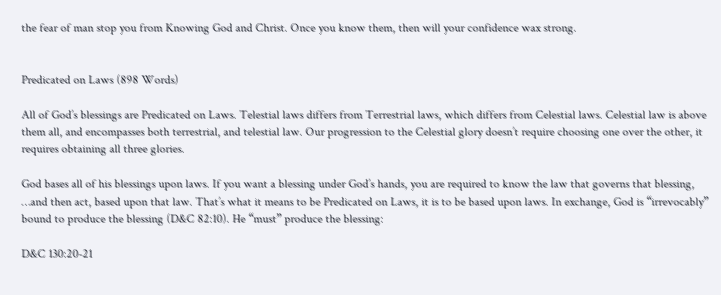the fear of man stop you from Knowing God and Christ. Once you know them, then will your confidence wax strong.


Predicated on Laws (898 Words)

All of God’s blessings are Predicated on Laws. Telestial laws differs from Terrestrial laws, which differs from Celestial laws. Celestial law is above them all, and encompasses both terrestrial, and telestial law. Our progression to the Celestial glory doesn’t require choosing one over the other, it requires obtaining all three glories.

God bases all of his blessings upon laws. If you want a blessing under God’s hands, you are required to know the law that governs that blessing, …and then act, based upon that law. That’s what it means to be Predicated on Laws, it is to be based upon laws. In exchange, God is “irrevocably” bound to produce the blessing (D&C 82:10). He “must” produce the blessing:

D&C 130:20-21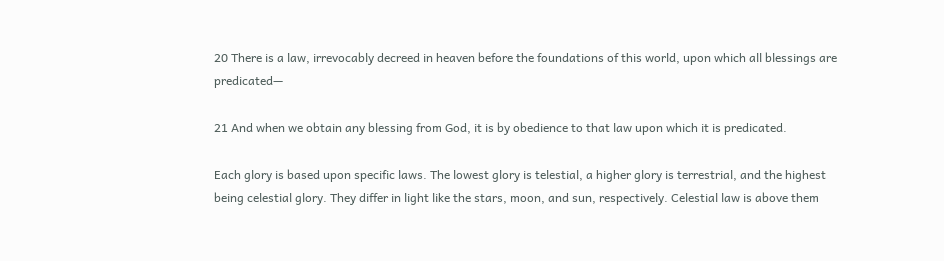20 There is a law, irrevocably decreed in heaven before the foundations of this world, upon which all blessings are predicated—

21 And when we obtain any blessing from God, it is by obedience to that law upon which it is predicated.

Each glory is based upon specific laws. The lowest glory is telestial, a higher glory is terrestrial, and the highest being celestial glory. They differ in light like the stars, moon, and sun, respectively. Celestial law is above them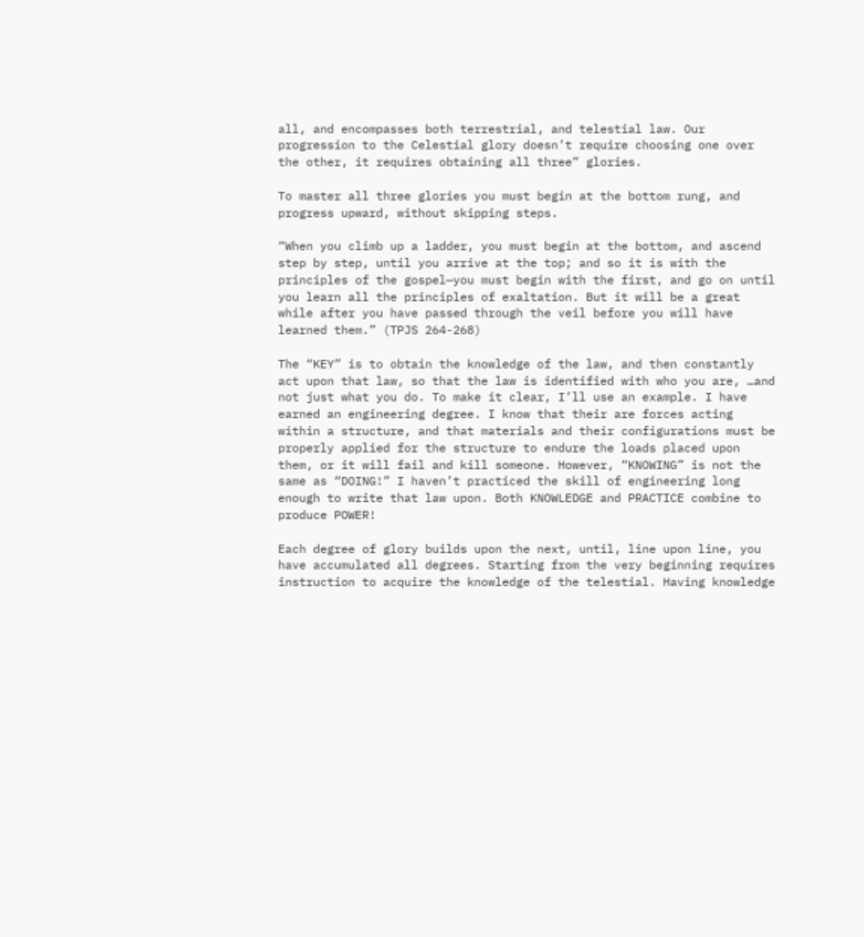all, and encompasses both terrestrial, and telestial law. Our progression to the Celestial glory doesn’t require choosing one over the other, it requires obtaining all three” glories.

To master all three glories you must begin at the bottom rung, and progress upward, without skipping steps.

“When you climb up a ladder, you must begin at the bottom, and ascend step by step, until you arrive at the top; and so it is with the principles of the gospel—you must begin with the first, and go on until you learn all the principles of exaltation. But it will be a great while after you have passed through the veil before you will have learned them.” (TPJS 264-268)

The “KEY” is to obtain the knowledge of the law, and then constantly act upon that law, so that the law is identified with who you are, …and not just what you do. To make it clear, I’ll use an example. I have earned an engineering degree. I know that their are forces acting within a structure, and that materials and their configurations must be properly applied for the structure to endure the loads placed upon them, or it will fail and kill someone. However, “KNOWING” is not the same as “DOING!” I haven’t practiced the skill of engineering long enough to write that law upon. Both KNOWLEDGE and PRACTICE combine to produce POWER!

Each degree of glory builds upon the next, until, line upon line, you have accumulated all degrees. Starting from the very beginning requires instruction to acquire the knowledge of the telestial. Having knowledge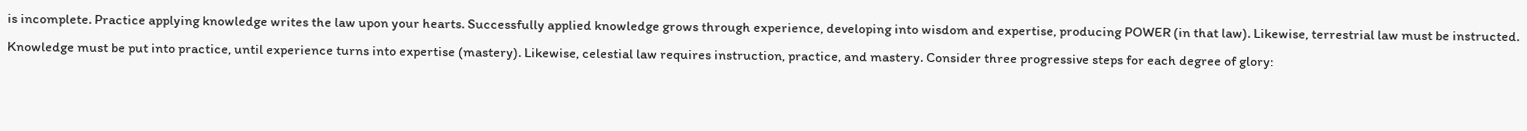is incomplete. Practice applying knowledge writes the law upon your hearts. Successfully applied knowledge grows through experience, developing into wisdom and expertise, producing POWER (in that law). Likewise, terrestrial law must be instructed. Knowledge must be put into practice, until experience turns into expertise (mastery). Likewise, celestial law requires instruction, practice, and mastery. Consider three progressive steps for each degree of glory: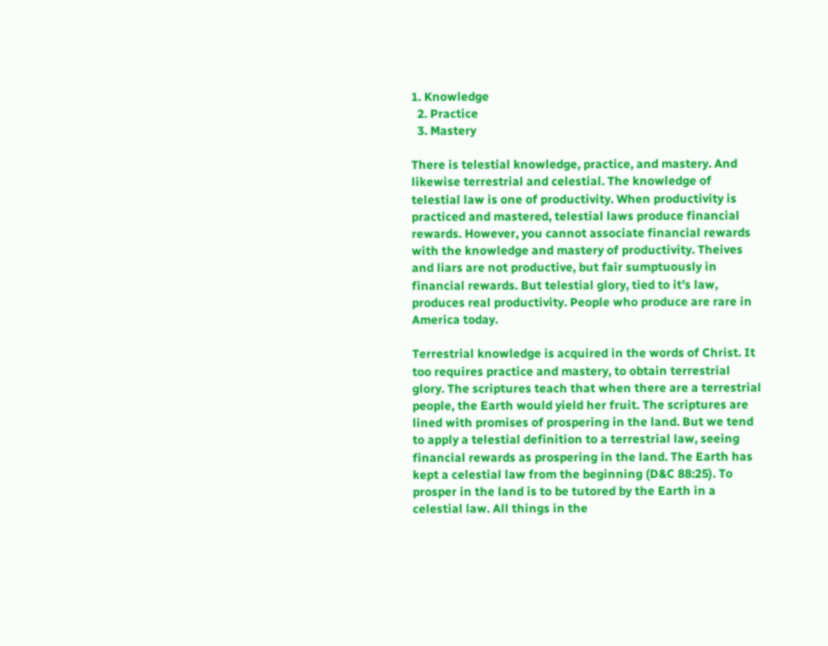1. Knowledge
  2. Practice
  3. Mastery

There is telestial knowledge, practice, and mastery. And likewise terrestrial and celestial. The knowledge of telestial law is one of productivity. When productivity is practiced and mastered, telestial laws produce financial rewards. However, you cannot associate financial rewards with the knowledge and mastery of productivity. Theives and liars are not productive, but fair sumptuously in financial rewards. But telestial glory, tied to it’s law, produces real productivity. People who produce are rare in America today.

Terrestrial knowledge is acquired in the words of Christ. It too requires practice and mastery, to obtain terrestrial glory. The scriptures teach that when there are a terrestrial people, the Earth would yield her fruit. The scriptures are lined with promises of prospering in the land. But we tend to apply a telestial definition to a terrestrial law, seeing financial rewards as prospering in the land. The Earth has kept a celestial law from the beginning (D&C 88:25). To prosper in the land is to be tutored by the Earth in a celestial law. All things in the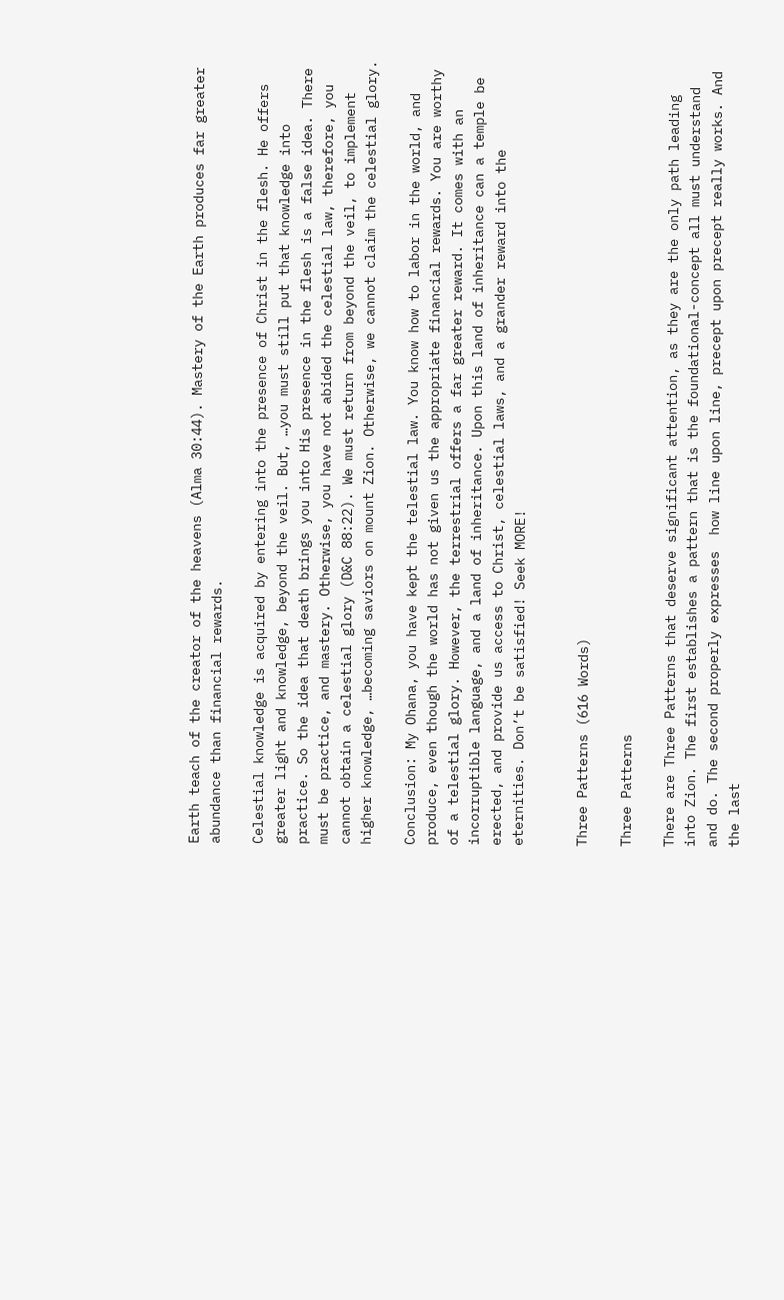Earth teach of the creator of the heavens (Alma 30:44). Mastery of the Earth produces far greater abundance than financial rewards.

Celestial knowledge is acquired by entering into the presence of Christ in the flesh. He offers greater light and knowledge, beyond the veil. But, …you must still put that knowledge into practice. So the idea that death brings you into His presence in the flesh is a false idea. There must be practice, and mastery. Otherwise, you have not abided the celestial law, therefore, you cannot obtain a celestial glory (D&C 88:22). We must return from beyond the veil, to implement higher knowledge, …becoming saviors on mount Zion. Otherwise, we cannot claim the celestial glory.

Conclusion: My Ohana, you have kept the telestial law. You know how to labor in the world, and produce, even though the world has not given us the appropriate financial rewards. You are worthy of a telestial glory. However, the terrestrial offers a far greater reward. It comes with an incorruptible language, and a land of inheritance. Upon this land of inheritance can a temple be erected, and provide us access to Christ, celestial laws, and a grander reward into the eternities. Don’t be satisfied! Seek MORE!


Three Patterns (616 Words)

Three Patterns

There are Three Patterns that deserve significant attention, as they are the only path leading into Zion. The first establishes a pattern that is the foundational-concept all must understand and do. The second properly expresses  how line upon line, precept upon precept really works. And the last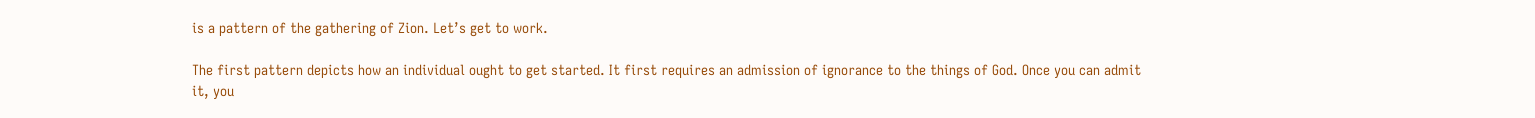is a pattern of the gathering of Zion. Let’s get to work.

The first pattern depicts how an individual ought to get started. It first requires an admission of ignorance to the things of God. Once you can admit it, you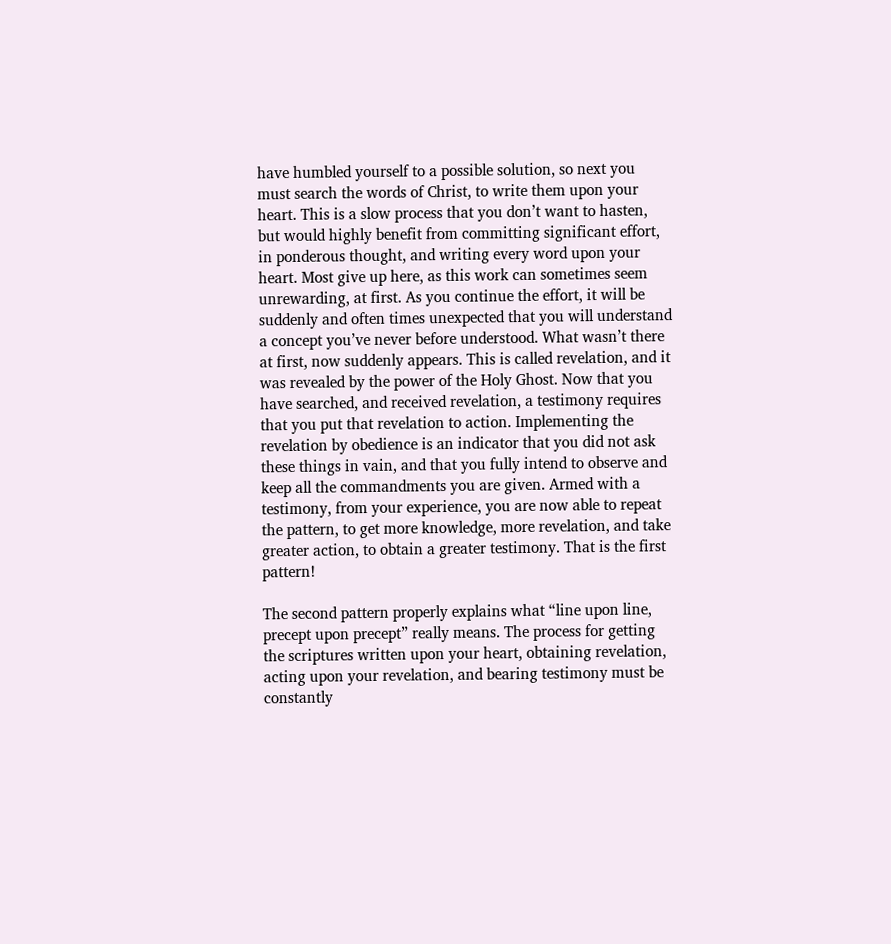have humbled yourself to a possible solution, so next you must search the words of Christ, to write them upon your heart. This is a slow process that you don’t want to hasten, but would highly benefit from committing significant effort, in ponderous thought, and writing every word upon your heart. Most give up here, as this work can sometimes seem unrewarding, at first. As you continue the effort, it will be suddenly and often times unexpected that you will understand a concept you’ve never before understood. What wasn’t there at first, now suddenly appears. This is called revelation, and it was revealed by the power of the Holy Ghost. Now that you have searched, and received revelation, a testimony requires that you put that revelation to action. Implementing the revelation by obedience is an indicator that you did not ask these things in vain, and that you fully intend to observe and keep all the commandments you are given. Armed with a testimony, from your experience, you are now able to repeat the pattern, to get more knowledge, more revelation, and take greater action, to obtain a greater testimony. That is the first pattern!

The second pattern properly explains what “line upon line, precept upon precept” really means. The process for getting the scriptures written upon your heart, obtaining revelation, acting upon your revelation, and bearing testimony must be constantly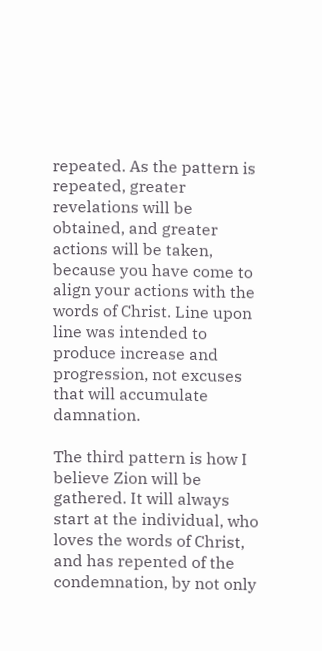repeated. As the pattern is repeated, greater revelations will be obtained, and greater actions will be taken, because you have come to align your actions with the words of Christ. Line upon line was intended to produce increase and progression, not excuses that will accumulate damnation.

The third pattern is how I believe Zion will be gathered. It will always start at the individual, who loves the words of Christ, and has repented of the condemnation, by not only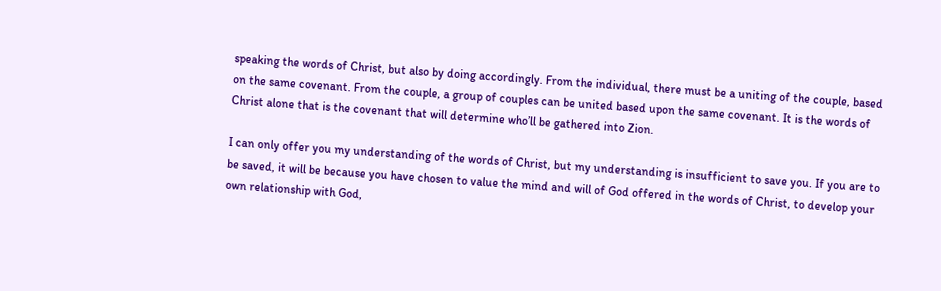speaking the words of Christ, but also by doing accordingly. From the individual, there must be a uniting of the couple, based on the same covenant. From the couple, a group of couples can be united based upon the same covenant. It is the words of Christ alone that is the covenant that will determine who’ll be gathered into Zion.

I can only offer you my understanding of the words of Christ, but my understanding is insufficient to save you. If you are to be saved, it will be because you have chosen to value the mind and will of God offered in the words of Christ, to develop your own relationship with God,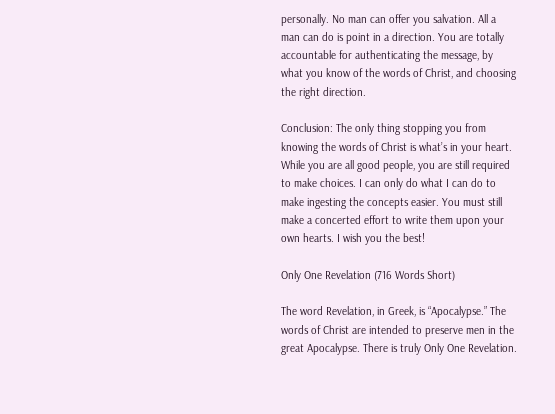personally. No man can offer you salvation. All a man can do is point in a direction. You are totally accountable for authenticating the message, by what you know of the words of Christ, and choosing the right direction.

Conclusion: The only thing stopping you from knowing the words of Christ is what’s in your heart. While you are all good people, you are still required to make choices. I can only do what I can do to make ingesting the concepts easier. You must still make a concerted effort to write them upon your own hearts. I wish you the best!

Only One Revelation (716 Words Short)

The word Revelation, in Greek, is “Apocalypse.” The words of Christ are intended to preserve men in the great Apocalypse. There is truly Only One Revelation.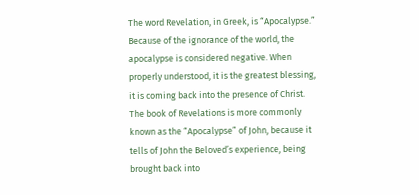The word Revelation, in Greek, is “Apocalypse.” Because of the ignorance of the world, the apocalypse is considered negative. When properly understood, it is the greatest blessing, it is coming back into the presence of Christ. The book of Revelations is more commonly known as the “Apocalypse” of John, because it tells of John the Beloved’s experience, being brought back into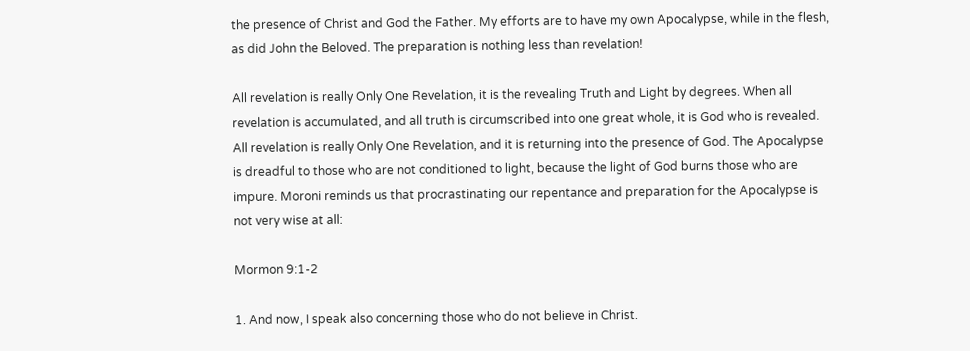the presence of Christ and God the Father. My efforts are to have my own Apocalypse, while in the flesh, as did John the Beloved. The preparation is nothing less than revelation!

All revelation is really Only One Revelation, it is the revealing Truth and Light by degrees. When all revelation is accumulated, and all truth is circumscribed into one great whole, it is God who is revealed. All revelation is really Only One Revelation, and it is returning into the presence of God. The Apocalypse is dreadful to those who are not conditioned to light, because the light of God burns those who are impure. Moroni reminds us that procrastinating our repentance and preparation for the Apocalypse is not very wise at all:

Mormon 9:1-2

1. And now, I speak also concerning those who do not believe in Christ.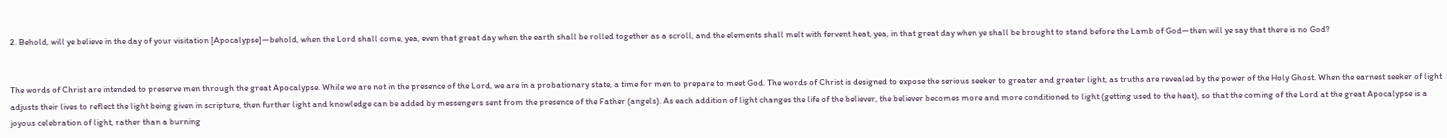2. Behold, will ye believe in the day of your visitation [Apocalypse]—behold, when the Lord shall come, yea, even that great day when the earth shall be rolled together as a scroll, and the elements shall melt with fervent heat, yea, in that great day when ye shall be brought to stand before the Lamb of God—then will ye say that there is no God?


The words of Christ are intended to preserve men through the great Apocalypse. While we are not in the presence of the Lord, we are in a probationary state, a time for men to prepare to meet God. The words of Christ is designed to expose the serious seeker to greater and greater light, as truths are revealed by the power of the Holy Ghost. When the earnest seeker of light adjusts their lives to reflect the light being given in scripture, then further light and knowledge can be added by messengers sent from the presence of the Father (angels). As each addition of light changes the life of the believer, the believer becomes more and more conditioned to light (getting used to the heat), so that the coming of the Lord at the great Apocalypse is a joyous celebration of light, rather than a burning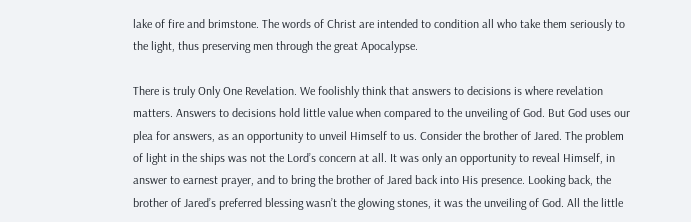lake of fire and brimstone. The words of Christ are intended to condition all who take them seriously to the light, thus preserving men through the great Apocalypse.

There is truly Only One Revelation. We foolishly think that answers to decisions is where revelation matters. Answers to decisions hold little value when compared to the unveiling of God. But God uses our plea for answers, as an opportunity to unveil Himself to us. Consider the brother of Jared. The problem of light in the ships was not the Lord’s concern at all. It was only an opportunity to reveal Himself, in answer to earnest prayer, and to bring the brother of Jared back into His presence. Looking back, the brother of Jared’s preferred blessing wasn’t the glowing stones, it was the unveiling of God. All the little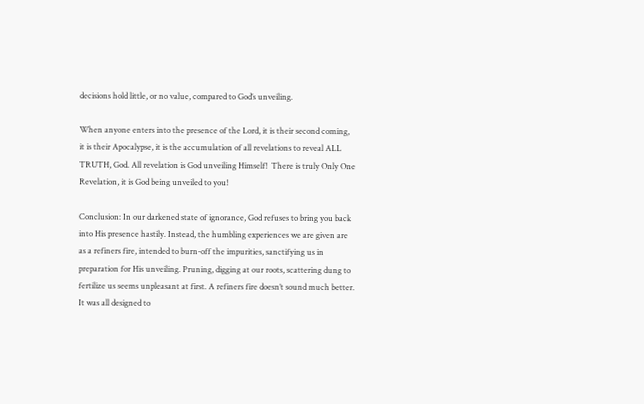decisions hold little, or no value, compared to God’s unveiling.

When anyone enters into the presence of the Lord, it is their second coming, it is their Apocalypse, it is the accumulation of all revelations to reveal ALL TRUTH, God. All revelation is God unveiling Himself!  There is truly Only One Revelation, it is God being unveiled to you!

Conclusion: In our darkened state of ignorance, God refuses to bring you back into His presence hastily. Instead, the humbling experiences we are given are as a refiners fire, intended to burn-off the impurities, sanctifying us in preparation for His unveiling. Pruning, digging at our roots, scattering dung to fertilize us seems unpleasant at first. A refiners fire doesn’t sound much better. It was all designed to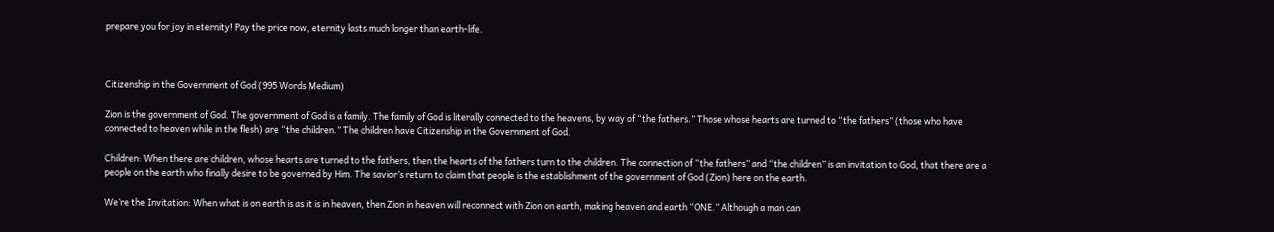prepare you for joy in eternity! Pay the price now, eternity lasts much longer than earth-life.



Citizenship in the Government of God (995 Words Medium)

Zion is the government of God. The government of God is a family. The family of God is literally connected to the heavens, by way of “the fathers.” Those whose hearts are turned to “the fathers” (those who have connected to heaven while in the flesh) are “the children.” The children have Citizenship in the Government of God.

Children: When there are children, whose hearts are turned to the fathers, then the hearts of the fathers turn to the children. The connection of “the fathers” and “the children” is an invitation to God, that there are a people on the earth who finally desire to be governed by Him. The savior’s return to claim that people is the establishment of the government of God (Zion) here on the earth.

We’re the Invitation: When what is on earth is as it is in heaven, then Zion in heaven will reconnect with Zion on earth, making heaven and earth “ONE.” Although a man can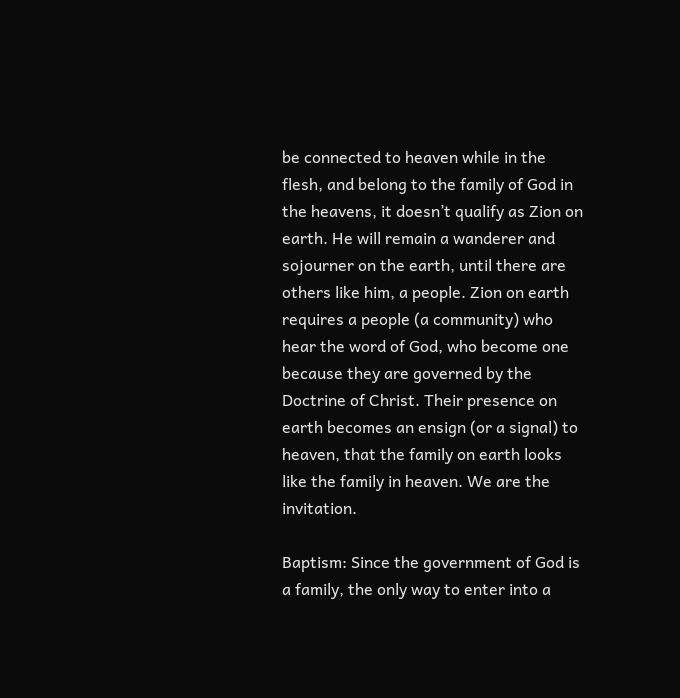be connected to heaven while in the flesh, and belong to the family of God in the heavens, it doesn’t qualify as Zion on earth. He will remain a wanderer and sojourner on the earth, until there are others like him, a people. Zion on earth requires a people (a community) who hear the word of God, who become one because they are governed by the Doctrine of Christ. Their presence on earth becomes an ensign (or a signal) to heaven, that the family on earth looks like the family in heaven. We are the invitation.

Baptism: Since the government of God is a family, the only way to enter into a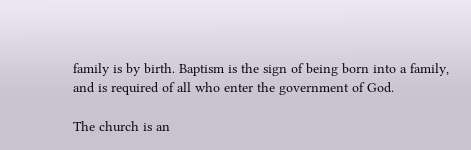family is by birth. Baptism is the sign of being born into a family, and is required of all who enter the government of God.

The church is an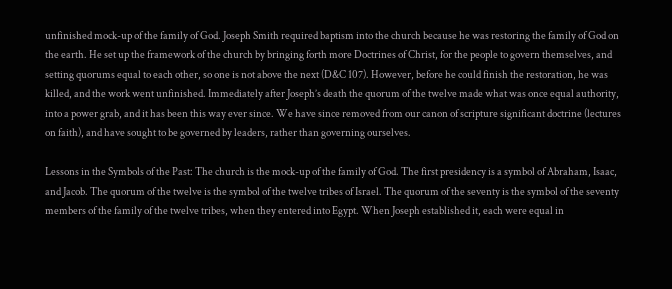unfinished mock-up of the family of God. Joseph Smith required baptism into the church because he was restoring the family of God on the earth. He set up the framework of the church by bringing forth more Doctrines of Christ, for the people to govern themselves, and setting quorums equal to each other, so one is not above the next (D&C 107). However, before he could finish the restoration, he was killed, and the work went unfinished. Immediately after Joseph’s death the quorum of the twelve made what was once equal authority, into a power grab, and it has been this way ever since. We have since removed from our canon of scripture significant doctrine (lectures on faith), and have sought to be governed by leaders, rather than governing ourselves.

Lessons in the Symbols of the Past: The church is the mock-up of the family of God. The first presidency is a symbol of Abraham, Isaac, and Jacob. The quorum of the twelve is the symbol of the twelve tribes of Israel. The quorum of the seventy is the symbol of the seventy members of the family of the twelve tribes, when they entered into Egypt. When Joseph established it, each were equal in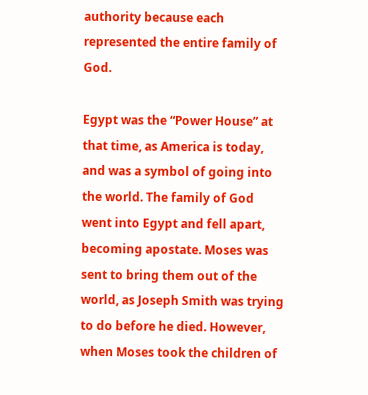authority because each represented the entire family of God.

Egypt was the “Power House” at that time, as America is today, and was a symbol of going into the world. The family of God went into Egypt and fell apart, becoming apostate. Moses was sent to bring them out of the world, as Joseph Smith was trying to do before he died. However, when Moses took the children of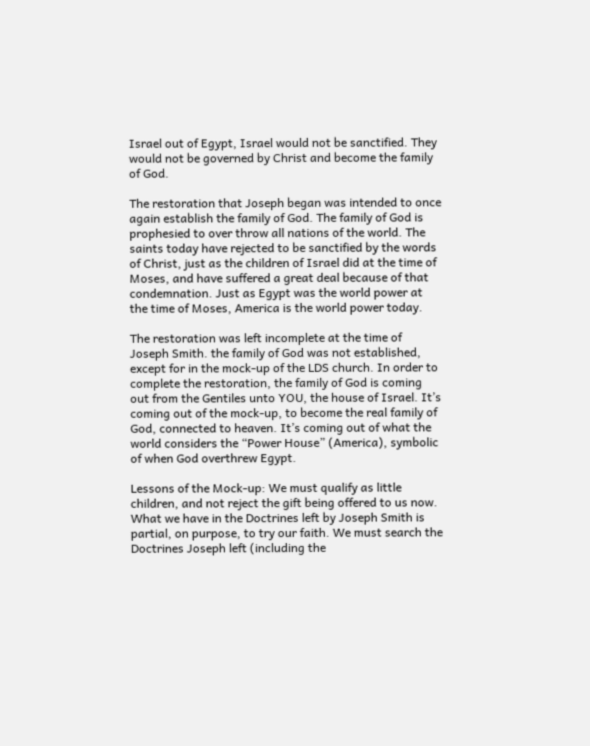Israel out of Egypt, Israel would not be sanctified. They would not be governed by Christ and become the family of God.

The restoration that Joseph began was intended to once again establish the family of God. The family of God is prophesied to over throw all nations of the world. The saints today have rejected to be sanctified by the words of Christ, just as the children of Israel did at the time of Moses, and have suffered a great deal because of that condemnation. Just as Egypt was the world power at the time of Moses, America is the world power today.

The restoration was left incomplete at the time of Joseph Smith. the family of God was not established, except for in the mock-up of the LDS church. In order to complete the restoration, the family of God is coming out from the Gentiles unto YOU, the house of Israel. It’s coming out of the mock-up, to become the real family of God, connected to heaven. It’s coming out of what the world considers the “Power House” (America), symbolic of when God overthrew Egypt.

Lessons of the Mock-up: We must qualify as little children, and not reject the gift being offered to us now. What we have in the Doctrines left by Joseph Smith is partial, on purpose, to try our faith. We must search the Doctrines Joseph left (including the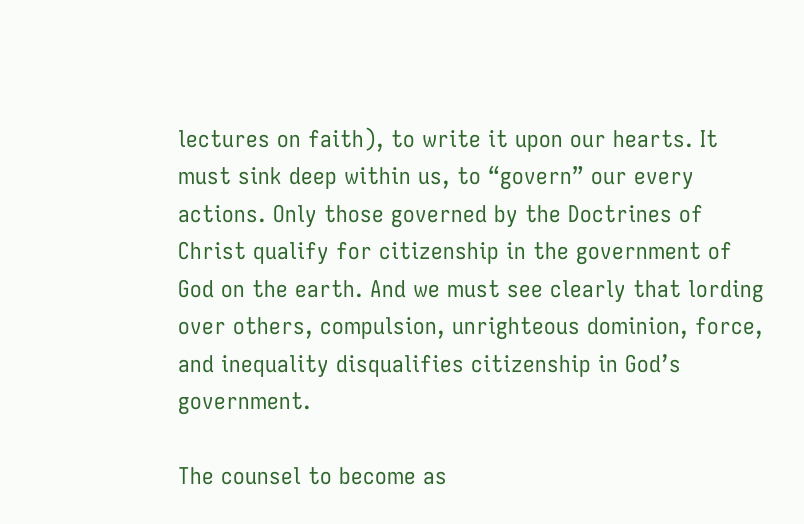lectures on faith), to write it upon our hearts. It must sink deep within us, to “govern” our every actions. Only those governed by the Doctrines of Christ qualify for citizenship in the government of God on the earth. And we must see clearly that lording over others, compulsion, unrighteous dominion, force, and inequality disqualifies citizenship in God’s government.

The counsel to become as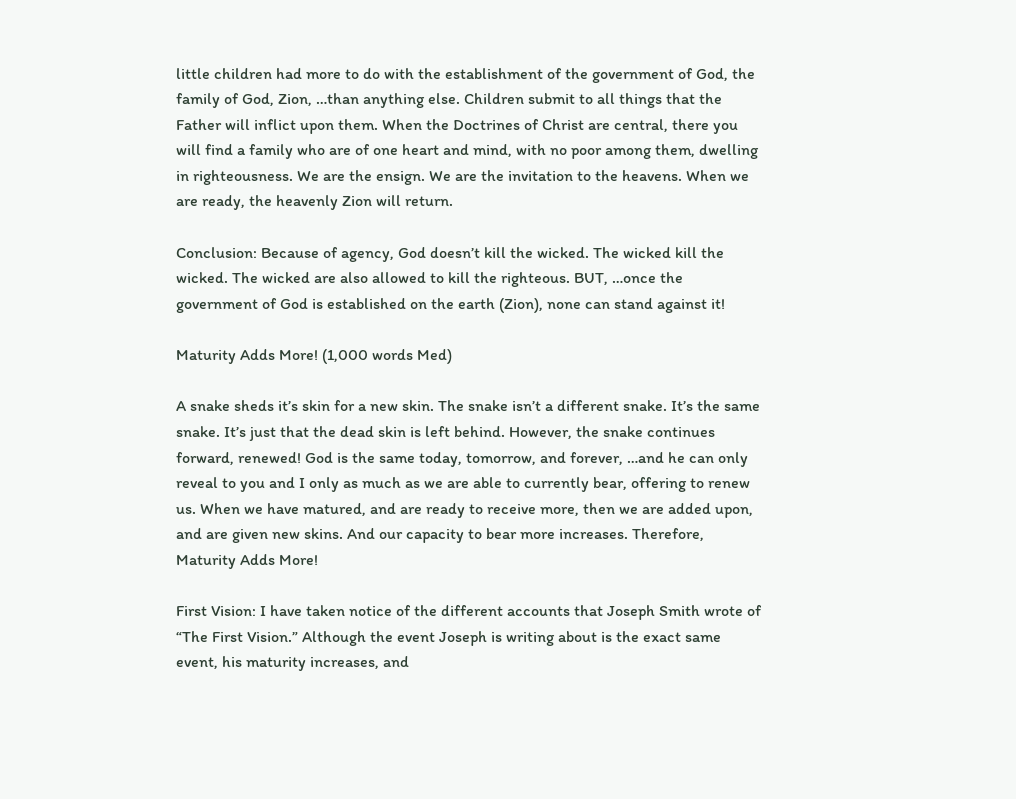little children had more to do with the establishment of the government of God, the family of God, Zion, …than anything else. Children submit to all things that the Father will inflict upon them. When the Doctrines of Christ are central, there you will find a family who are of one heart and mind, with no poor among them, dwelling in righteousness. We are the ensign. We are the invitation to the heavens. When we are ready, the heavenly Zion will return.

Conclusion: Because of agency, God doesn’t kill the wicked. The wicked kill the wicked. The wicked are also allowed to kill the righteous. BUT, …once the government of God is established on the earth (Zion), none can stand against it!

Maturity Adds More! (1,000 words Med)

A snake sheds it’s skin for a new skin. The snake isn’t a different snake. It’s the same snake. It’s just that the dead skin is left behind. However, the snake continues forward, renewed! God is the same today, tomorrow, and forever, …and he can only reveal to you and I only as much as we are able to currently bear, offering to renew us. When we have matured, and are ready to receive more, then we are added upon, and are given new skins. And our capacity to bear more increases. Therefore, Maturity Adds More!

First Vision: I have taken notice of the different accounts that Joseph Smith wrote of “The First Vision.” Although the event Joseph is writing about is the exact same event, his maturity increases, and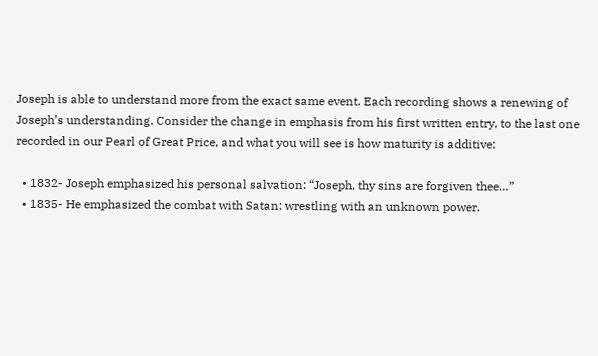Joseph is able to understand more from the exact same event. Each recording shows a renewing of Joseph’s understanding. Consider the change in emphasis from his first written entry, to the last one recorded in our Pearl of Great Price, and what you will see is how maturity is additive:

  • 1832- Joseph emphasized his personal salvation: “Joseph, thy sins are forgiven thee…”
  • 1835- He emphasized the combat with Satan: wrestling with an unknown power.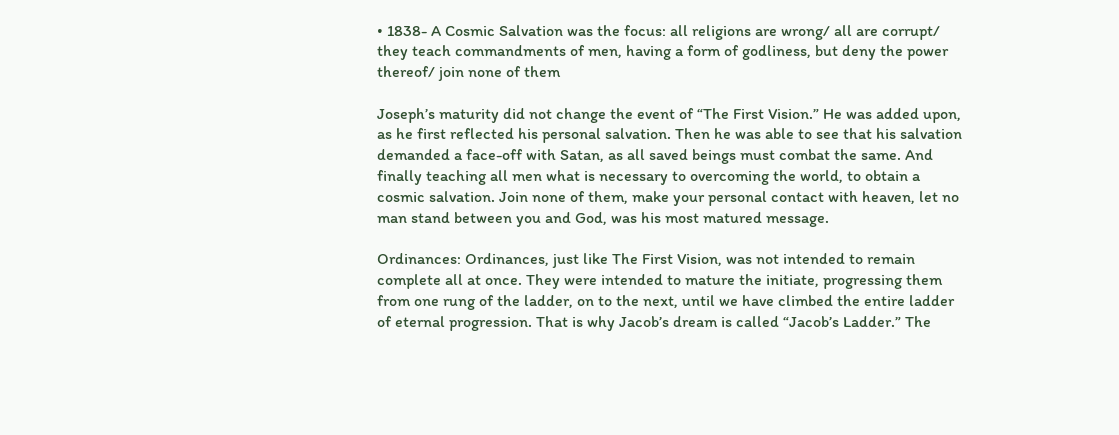• 1838- A Cosmic Salvation was the focus: all religions are wrong/ all are corrupt/ they teach commandments of men, having a form of godliness, but deny the power thereof/ join none of them

Joseph’s maturity did not change the event of “The First Vision.” He was added upon, as he first reflected his personal salvation. Then he was able to see that his salvation demanded a face-off with Satan, as all saved beings must combat the same. And finally teaching all men what is necessary to overcoming the world, to obtain a cosmic salvation. Join none of them, make your personal contact with heaven, let no man stand between you and God, was his most matured message.

Ordinances: Ordinances, just like The First Vision, was not intended to remain complete all at once. They were intended to mature the initiate, progressing them  from one rung of the ladder, on to the next, until we have climbed the entire ladder of eternal progression. That is why Jacob’s dream is called “Jacob’s Ladder.” The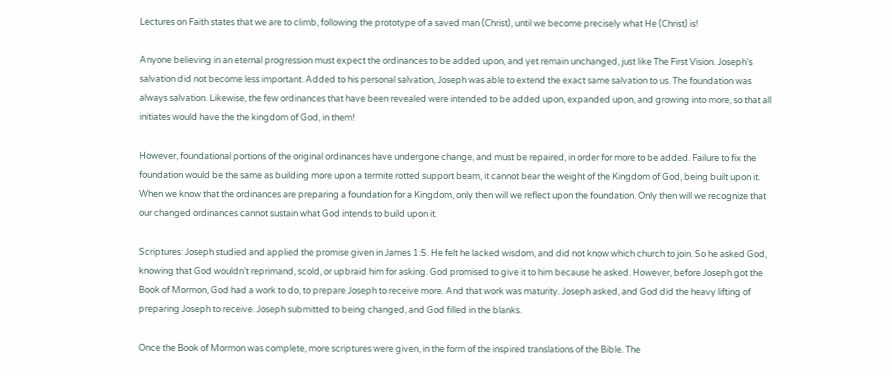Lectures on Faith states that we are to climb, following the prototype of a saved man (Christ), until we become precisely what He (Christ) is!

Anyone believing in an eternal progression must expect the ordinances to be added upon, and yet remain unchanged, just like The First Vision. Joseph’s salvation did not become less important. Added to his personal salvation, Joseph was able to extend the exact same salvation to us. The foundation was always salvation. Likewise, the few ordinances that have been revealed were intended to be added upon, expanded upon, and growing into more, so that all initiates would have the the kingdom of God, in them!

However, foundational portions of the original ordinances have undergone change, and must be repaired, in order for more to be added. Failure to fix the foundation would be the same as building more upon a termite rotted support beam, it cannot bear the weight of the Kingdom of God, being built upon it. When we know that the ordinances are preparing a foundation for a Kingdom, only then will we reflect upon the foundation. Only then will we recognize that our changed ordinances cannot sustain what God intends to build upon it.

Scriptures: Joseph studied and applied the promise given in James 1:5. He felt he lacked wisdom, and did not know which church to join. So he asked God, knowing that God wouldn’t reprimand, scold, or upbraid him for asking. God promised to give it to him because he asked. However, before Joseph got the Book of Mormon, God had a work to do, to prepare Joseph to receive more. And that work was maturity. Joseph asked, and God did the heavy lifting of preparing Joseph to receive. Joseph submitted to being changed, and God filled in the blanks.

Once the Book of Mormon was complete, more scriptures were given, in the form of the inspired translations of the Bible. The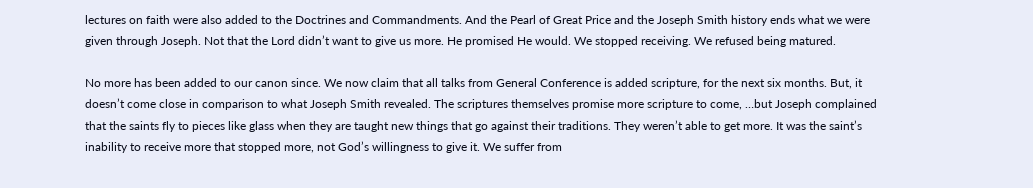lectures on faith were also added to the Doctrines and Commandments. And the Pearl of Great Price and the Joseph Smith history ends what we were given through Joseph. Not that the Lord didn’t want to give us more. He promised He would. We stopped receiving. We refused being matured.

No more has been added to our canon since. We now claim that all talks from General Conference is added scripture, for the next six months. But, it doesn’t come close in comparison to what Joseph Smith revealed. The scriptures themselves promise more scripture to come, …but Joseph complained that the saints fly to pieces like glass when they are taught new things that go against their traditions. They weren’t able to get more. It was the saint’s inability to receive more that stopped more, not God’s willingness to give it. We suffer from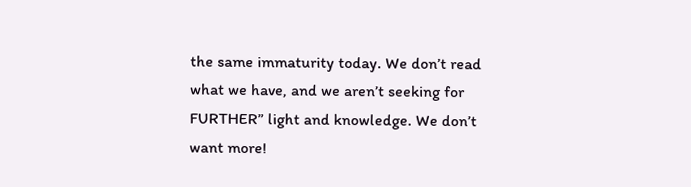the same immaturity today. We don’t read what we have, and we aren’t seeking for FURTHER” light and knowledge. We don’t want more!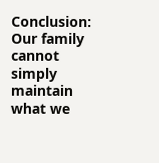Conclusion: Our family cannot simply maintain what we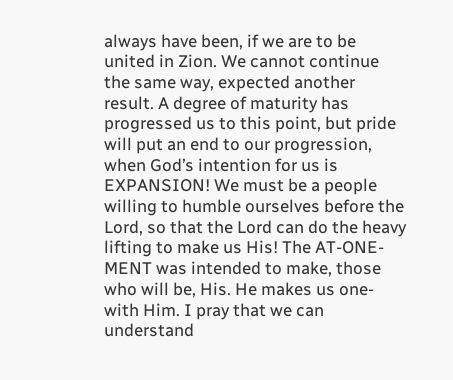always have been, if we are to be united in Zion. We cannot continue the same way, expected another result. A degree of maturity has progressed us to this point, but pride will put an end to our progression, when God’s intention for us is EXPANSION! We must be a people willing to humble ourselves before the Lord, so that the Lord can do the heavy lifting to make us His! The AT-ONE-MENT was intended to make, those who will be, His. He makes us one-with Him. I pray that we can understand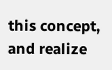this concept, and realize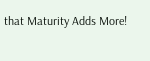that Maturity Adds More!